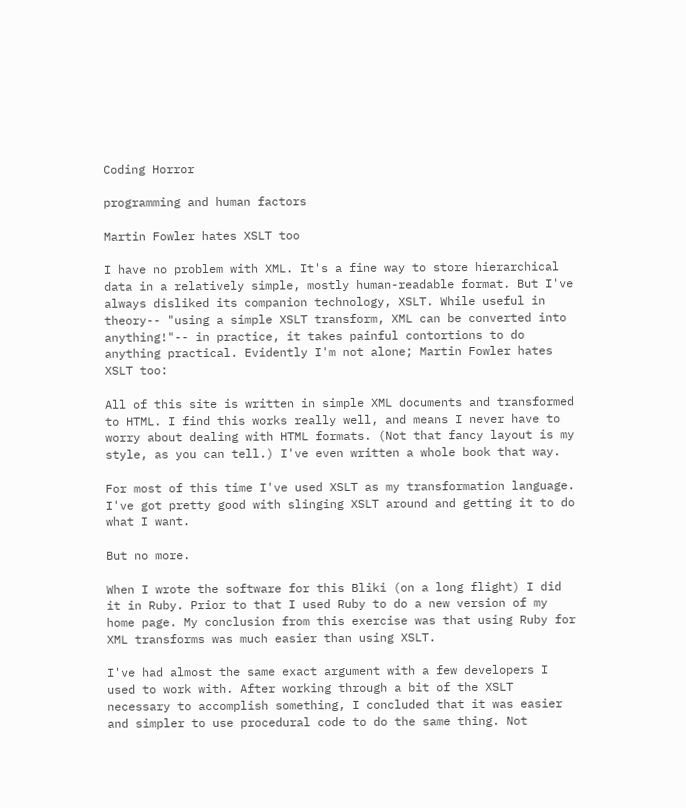Coding Horror

programming and human factors

Martin Fowler hates XSLT too

I have no problem with XML. It's a fine way to store hierarchical data in a relatively simple, mostly human-readable format. But I've always disliked its companion technology, XSLT. While useful in theory-- "using a simple XSLT transform, XML can be converted into anything!"-- in practice, it takes painful contortions to do anything practical. Evidently I'm not alone; Martin Fowler hates XSLT too:

All of this site is written in simple XML documents and transformed to HTML. I find this works really well, and means I never have to worry about dealing with HTML formats. (Not that fancy layout is my style, as you can tell.) I've even written a whole book that way.

For most of this time I've used XSLT as my transformation language. I've got pretty good with slinging XSLT around and getting it to do what I want.

But no more.

When I wrote the software for this Bliki (on a long flight) I did it in Ruby. Prior to that I used Ruby to do a new version of my home page. My conclusion from this exercise was that using Ruby for XML transforms was much easier than using XSLT.

I've had almost the same exact argument with a few developers I used to work with. After working through a bit of the XSLT necessary to accomplish something, I concluded that it was easier and simpler to use procedural code to do the same thing. Not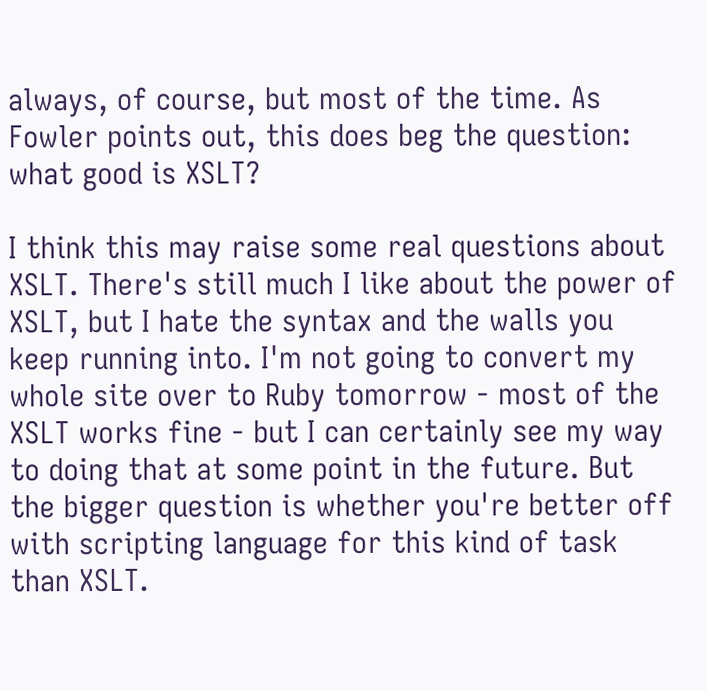always, of course, but most of the time. As Fowler points out, this does beg the question: what good is XSLT?

I think this may raise some real questions about XSLT. There's still much I like about the power of XSLT, but I hate the syntax and the walls you keep running into. I'm not going to convert my whole site over to Ruby tomorrow - most of the XSLT works fine - but I can certainly see my way to doing that at some point in the future. But the bigger question is whether you're better off with scripting language for this kind of task than XSLT.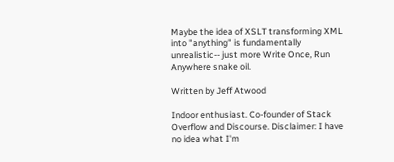Maybe the idea of XSLT transforming XML into "anything" is fundamentally unrealistic-- just more Write Once, Run Anywhere snake oil.

Written by Jeff Atwood

Indoor enthusiast. Co-founder of Stack Overflow and Discourse. Disclaimer: I have no idea what I'm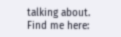talking about. Find me here: